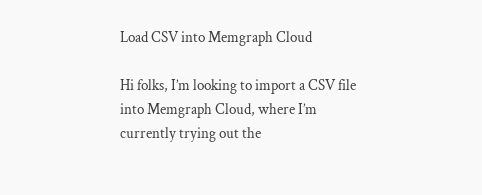Load CSV into Memgraph Cloud

Hi folks, I’m looking to import a CSV file into Memgraph Cloud, where I’m currently trying out the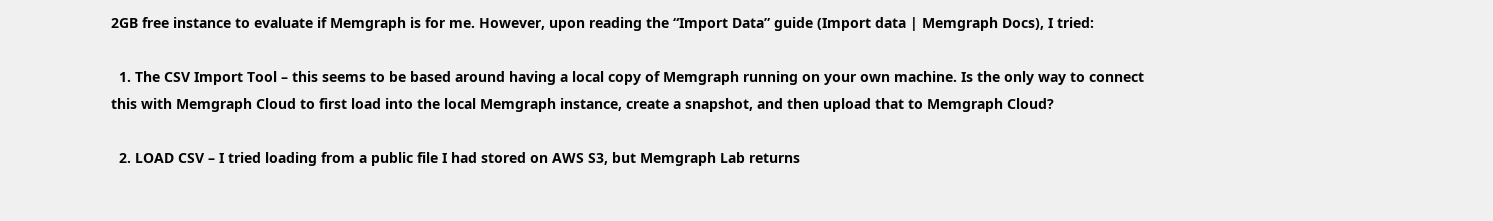2GB free instance to evaluate if Memgraph is for me. However, upon reading the “Import Data” guide (Import data | Memgraph Docs), I tried:

  1. The CSV Import Tool – this seems to be based around having a local copy of Memgraph running on your own machine. Is the only way to connect this with Memgraph Cloud to first load into the local Memgraph instance, create a snapshot, and then upload that to Memgraph Cloud?

  2. LOAD CSV – I tried loading from a public file I had stored on AWS S3, but Memgraph Lab returns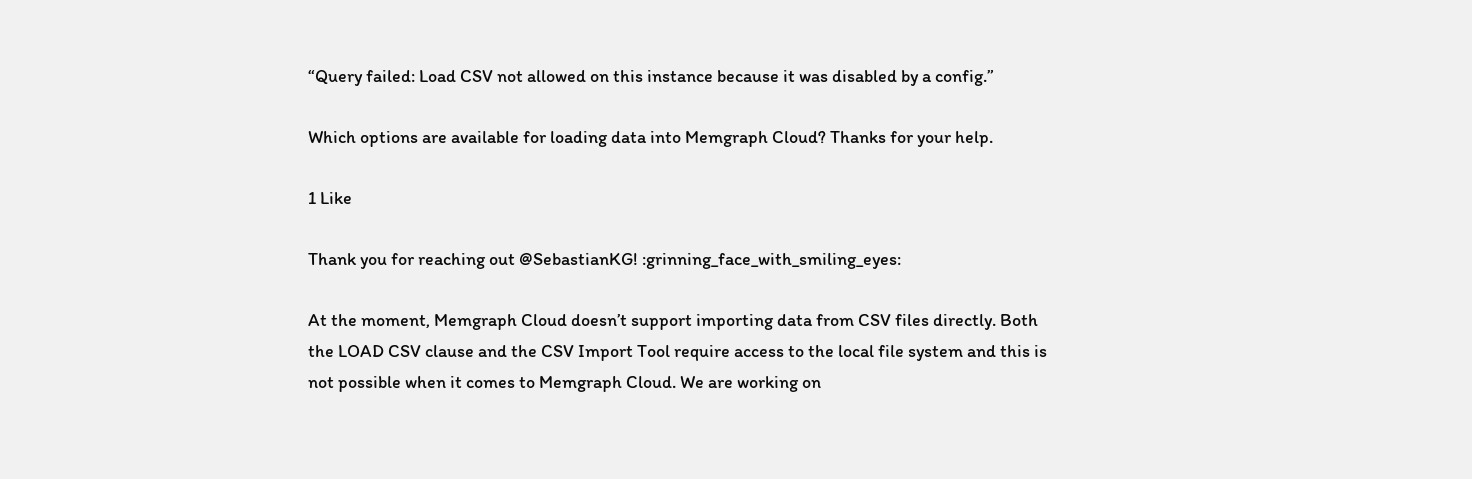“Query failed: Load CSV not allowed on this instance because it was disabled by a config.”

Which options are available for loading data into Memgraph Cloud? Thanks for your help.

1 Like

Thank you for reaching out @SebastianKG! :grinning_face_with_smiling_eyes:

At the moment, Memgraph Cloud doesn’t support importing data from CSV files directly. Both the LOAD CSV clause and the CSV Import Tool require access to the local file system and this is not possible when it comes to Memgraph Cloud. We are working on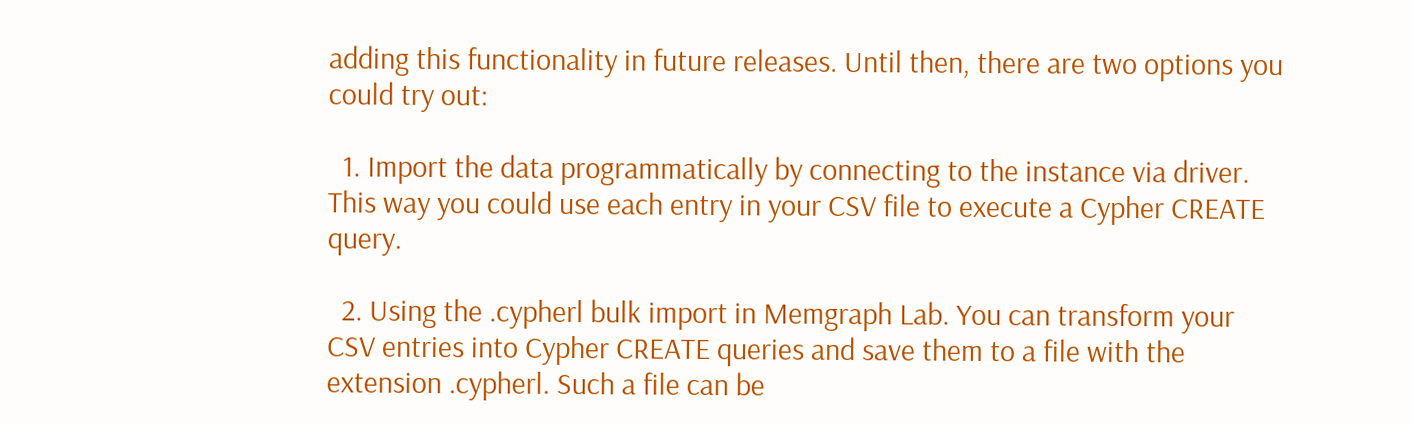adding this functionality in future releases. Until then, there are two options you could try out:

  1. Import the data programmatically by connecting to the instance via driver. This way you could use each entry in your CSV file to execute a Cypher CREATE query.

  2. Using the .cypherl bulk import in Memgraph Lab. You can transform your CSV entries into Cypher CREATE queries and save them to a file with the extension .cypherl. Such a file can be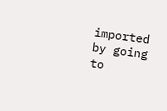imported by going to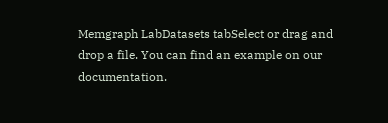Memgraph LabDatasets tabSelect or drag and drop a file. You can find an example on our documentation.